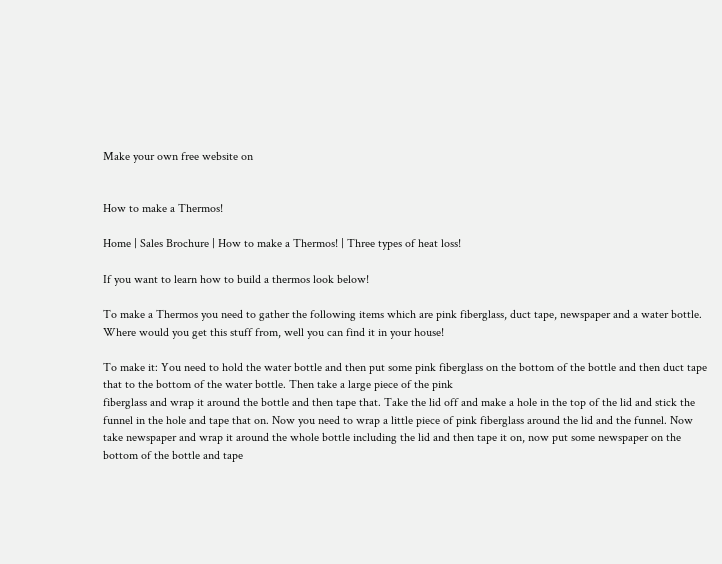Make your own free website on


How to make a Thermos!

Home | Sales Brochure | How to make a Thermos! | Three types of heat loss!

If you want to learn how to build a thermos look below!

To make a Thermos you need to gather the following items which are pink fiberglass, duct tape, newspaper and a water bottle. Where would you get this stuff from, well you can find it in your house!

To make it: You need to hold the water bottle and then put some pink fiberglass on the bottom of the bottle and then duct tape that to the bottom of the water bottle. Then take a large piece of the pink
fiberglass and wrap it around the bottle and then tape that. Take the lid off and make a hole in the top of the lid and stick the funnel in the hole and tape that on. Now you need to wrap a little piece of pink fiberglass around the lid and the funnel. Now take newspaper and wrap it around the whole bottle including the lid and then tape it on, now put some newspaper on the bottom of the bottle and tape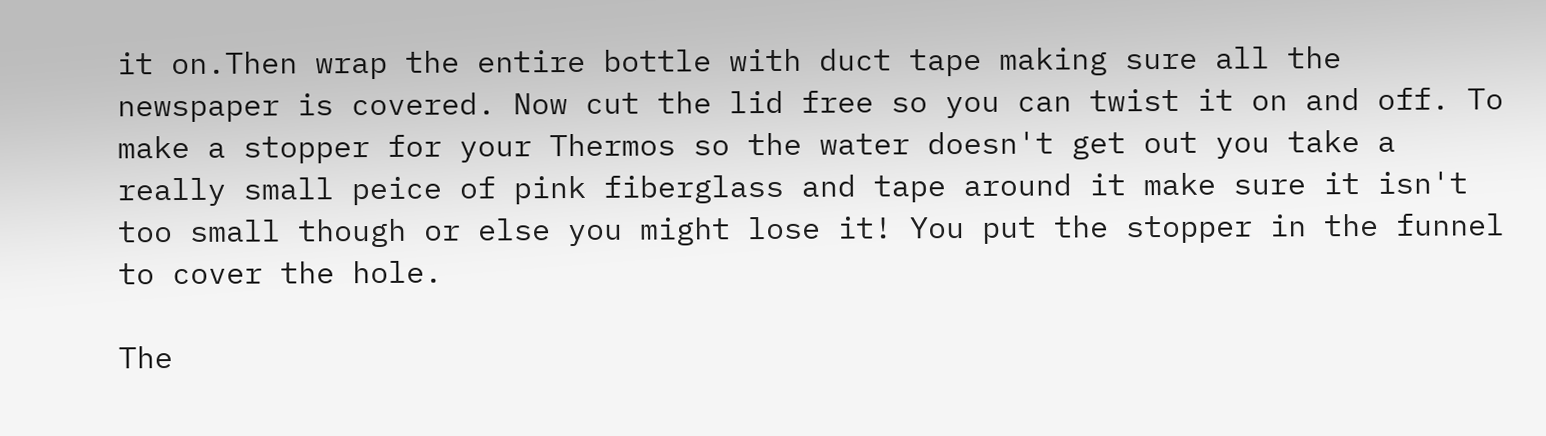it on.Then wrap the entire bottle with duct tape making sure all the newspaper is covered. Now cut the lid free so you can twist it on and off. To make a stopper for your Thermos so the water doesn't get out you take a really small peice of pink fiberglass and tape around it make sure it isn't too small though or else you might lose it! You put the stopper in the funnel to cover the hole.

The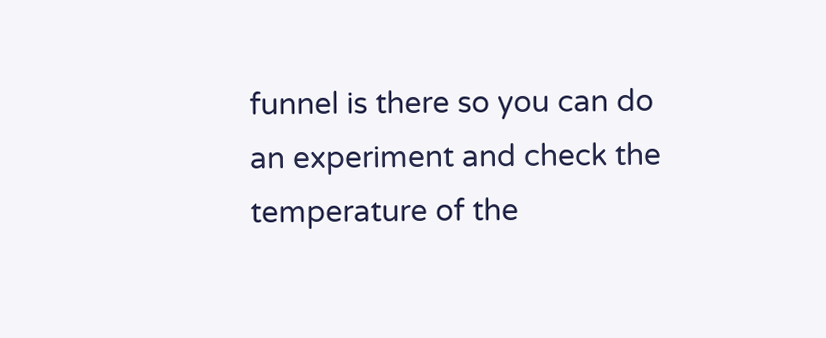funnel is there so you can do an experiment and check the temperature of the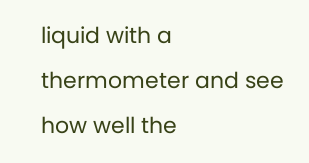liquid with a thermometer and see how well the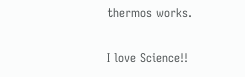thermos works.

I love Science!!